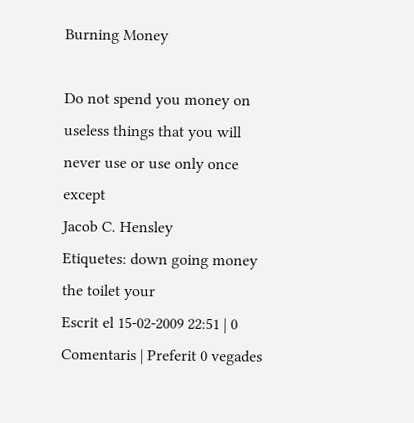Burning Money

Do not spend you money on useless things that you will never use or use only once except
Jacob C. Hensley
Etiquetes: down going money the toilet your
Escrit el 15-02-2009 22:51 | 0 Comentaris | Preferit 0 vegades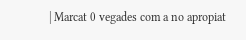| Marcat 0 vegades com a no apropiat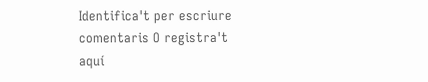Identifica't per escriure comentaris O registra't aquí